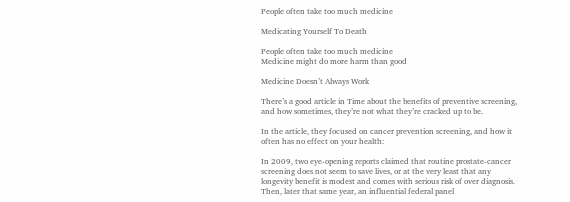People often take too much medicine

Medicating Yourself To Death

People often take too much medicine
Medicine might do more harm than good

Medicine Doesn’t Always Work

There’s a good article in Time about the benefits of preventive screening, and how sometimes, they’re not what they’re cracked up to be.

In the article, they focused on cancer prevention screening, and how it often has no effect on your health:

In 2009, two eye-opening reports claimed that routine prostate-cancer screening does not seem to save lives, or at the very least that any longevity benefit is modest and comes with serious risk of over diagnosis. Then, later that same year, an influential federal panel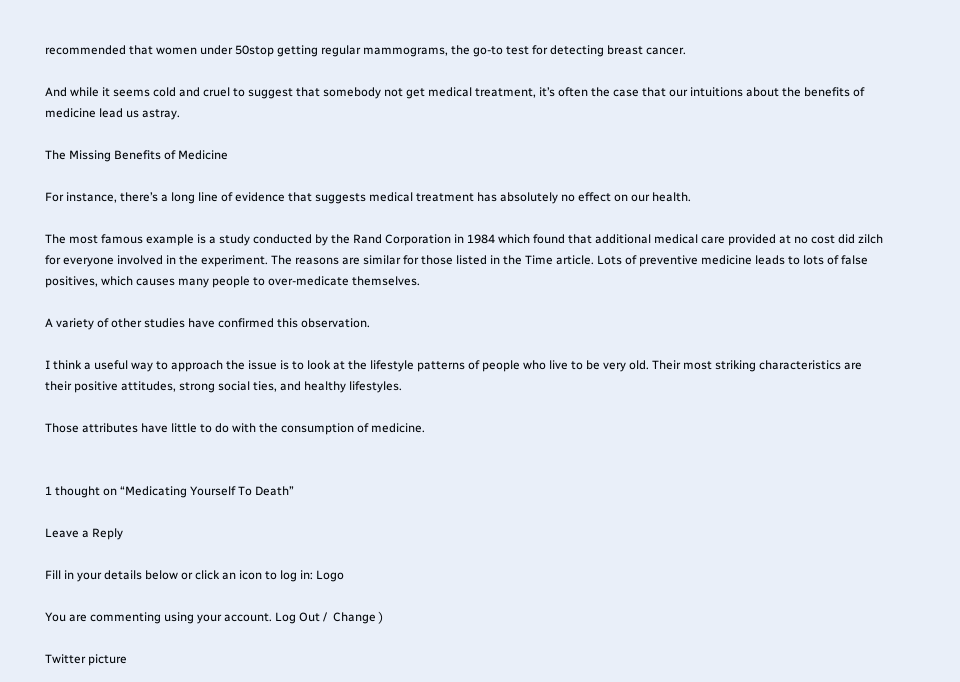recommended that women under 50stop getting regular mammograms, the go-to test for detecting breast cancer.

And while it seems cold and cruel to suggest that somebody not get medical treatment, it’s often the case that our intuitions about the benefits of medicine lead us astray.

The Missing Benefits of Medicine

For instance, there’s a long line of evidence that suggests medical treatment has absolutely no effect on our health.

The most famous example is a study conducted by the Rand Corporation in 1984 which found that additional medical care provided at no cost did zilch for everyone involved in the experiment. The reasons are similar for those listed in the Time article. Lots of preventive medicine leads to lots of false positives, which causes many people to over-medicate themselves.

A variety of other studies have confirmed this observation.

I think a useful way to approach the issue is to look at the lifestyle patterns of people who live to be very old. Their most striking characteristics are their positive attitudes, strong social ties, and healthy lifestyles.

Those attributes have little to do with the consumption of medicine.


1 thought on “Medicating Yourself To Death”

Leave a Reply

Fill in your details below or click an icon to log in: Logo

You are commenting using your account. Log Out /  Change )

Twitter picture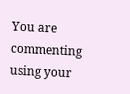You are commenting using your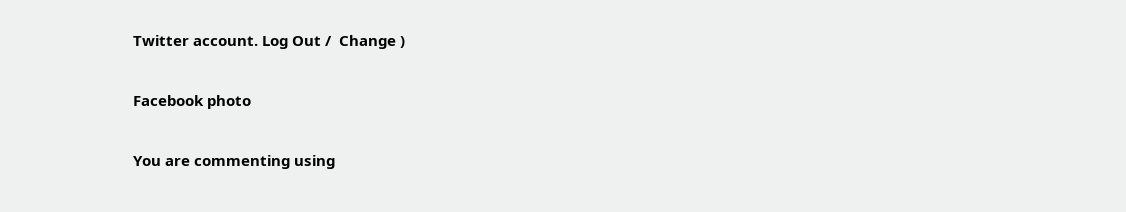Twitter account. Log Out /  Change )

Facebook photo

You are commenting using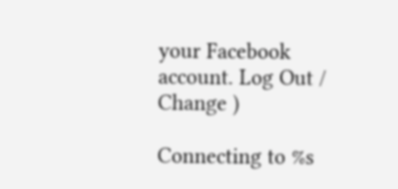your Facebook account. Log Out /  Change )

Connecting to %s